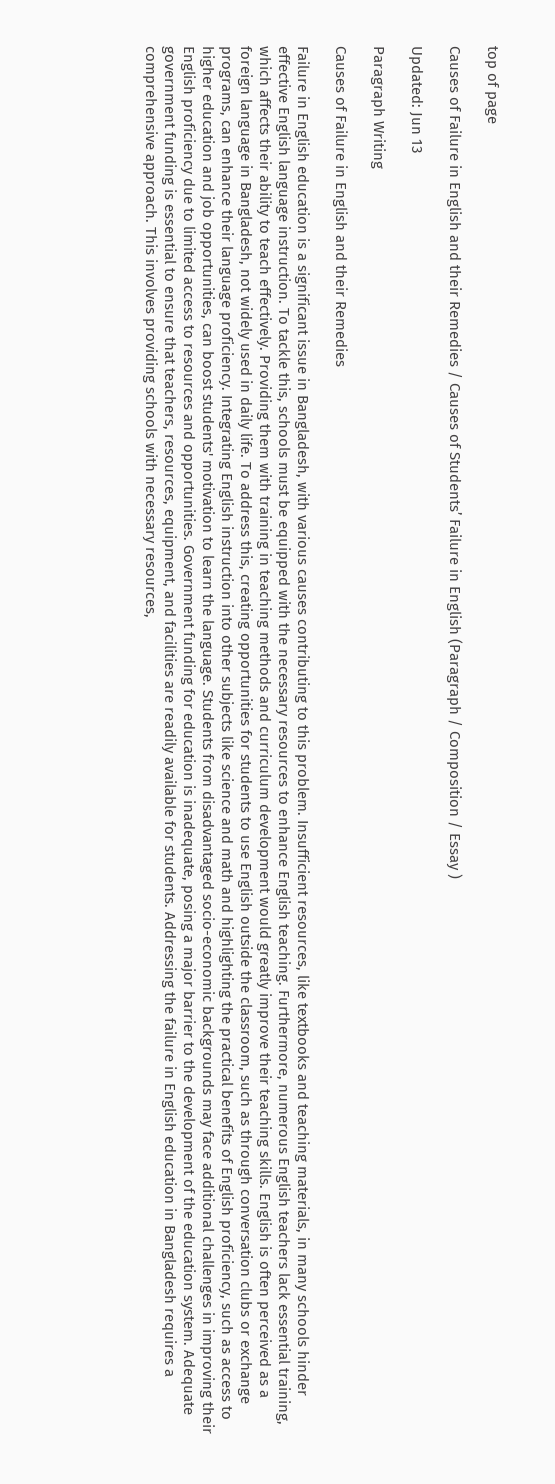top of page

Causes of Failure in English and their Remedies / Causes of Students’ Failure in English (Paragraph / Composition / Essay )

Updated: Jun 13

Paragraph Writing

Causes of Failure in English and their Remedies

Failure in English education is a significant issue in Bangladesh, with various causes contributing to this problem. Insufficient resources, like textbooks and teaching materials, in many schools hinder effective English language instruction. To tackle this, schools must be equipped with the necessary resources to enhance English teaching. Furthermore, numerous English teachers lack essential training, which affects their ability to teach effectively. Providing them with training in teaching methods and curriculum development would greatly improve their teaching skills. English is often perceived as a foreign language in Bangladesh, not widely used in daily life. To address this, creating opportunities for students to use English outside the classroom, such as through conversation clubs or exchange programs, can enhance their language proficiency. Integrating English instruction into other subjects like science and math and highlighting the practical benefits of English proficiency, such as access to higher education and job opportunities, can boost students' motivation to learn the language. Students from disadvantaged socio-economic backgrounds may face additional challenges in improving their English proficiency due to limited access to resources and opportunities. Government funding for education is inadequate, posing a major barrier to the development of the education system. Adequate government funding is essential to ensure that teachers, resources, equipment, and facilities are readily available for students. Addressing the failure in English education in Bangladesh requires a comprehensive approach. This involves providing schools with necessary resources,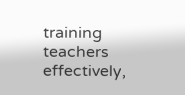training teachers effectively,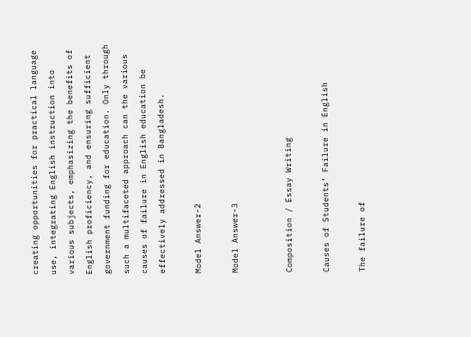creating opportunities for practical language use, integrating English instruction into various subjects, emphasizing the benefits of English proficiency, and ensuring sufficient government funding for education. Only through such a multifaceted approach can the various causes of failure in English education be effectively addressed in Bangladesh.

Model Answer-2

Model Answer-3


Composition / Essay Writing

Causes of Students’ Failure in English

The failure of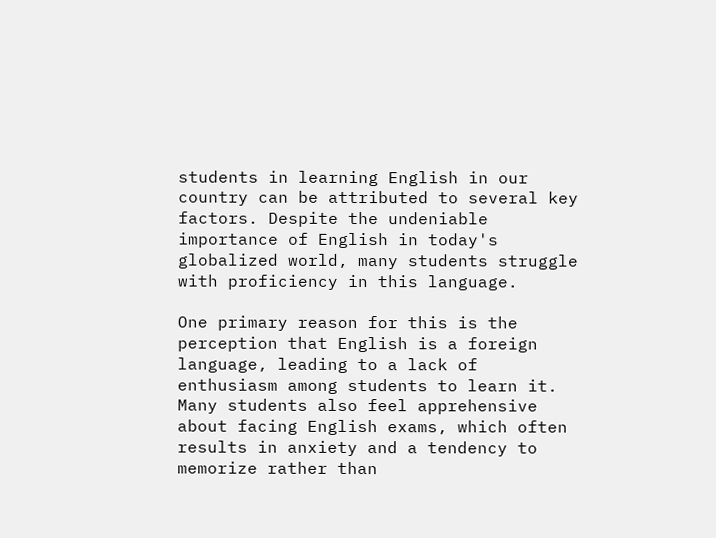students in learning English in our country can be attributed to several key factors. Despite the undeniable importance of English in today's globalized world, many students struggle with proficiency in this language.

One primary reason for this is the perception that English is a foreign language, leading to a lack of enthusiasm among students to learn it. Many students also feel apprehensive about facing English exams, which often results in anxiety and a tendency to memorize rather than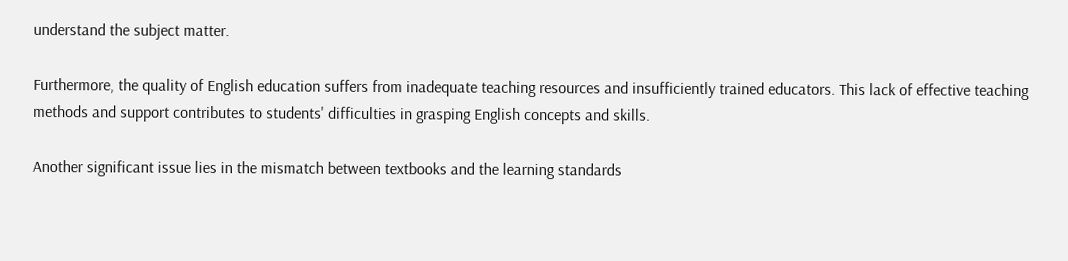understand the subject matter.

Furthermore, the quality of English education suffers from inadequate teaching resources and insufficiently trained educators. This lack of effective teaching methods and support contributes to students' difficulties in grasping English concepts and skills.

Another significant issue lies in the mismatch between textbooks and the learning standards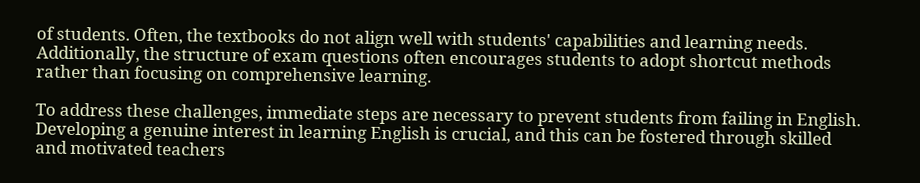of students. Often, the textbooks do not align well with students' capabilities and learning needs. Additionally, the structure of exam questions often encourages students to adopt shortcut methods rather than focusing on comprehensive learning.

To address these challenges, immediate steps are necessary to prevent students from failing in English. Developing a genuine interest in learning English is crucial, and this can be fostered through skilled and motivated teachers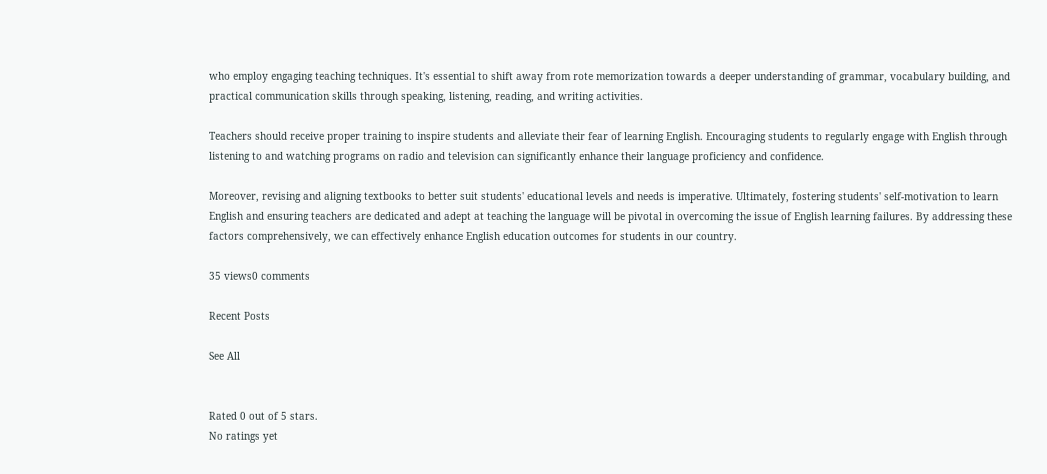who employ engaging teaching techniques. It's essential to shift away from rote memorization towards a deeper understanding of grammar, vocabulary building, and practical communication skills through speaking, listening, reading, and writing activities.

Teachers should receive proper training to inspire students and alleviate their fear of learning English. Encouraging students to regularly engage with English through listening to and watching programs on radio and television can significantly enhance their language proficiency and confidence.

Moreover, revising and aligning textbooks to better suit students' educational levels and needs is imperative. Ultimately, fostering students' self-motivation to learn English and ensuring teachers are dedicated and adept at teaching the language will be pivotal in overcoming the issue of English learning failures. By addressing these factors comprehensively, we can effectively enhance English education outcomes for students in our country.

35 views0 comments

Recent Posts

See All


Rated 0 out of 5 stars.
No ratings yet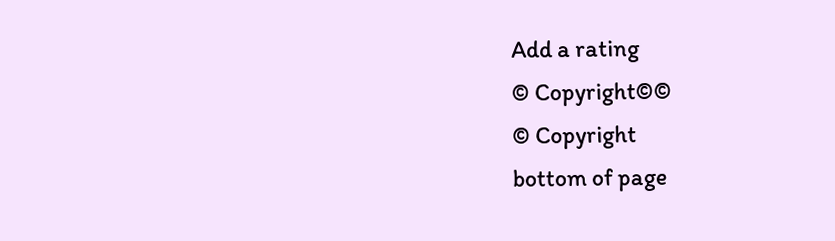Add a rating
© Copyright©©
© Copyright
bottom of page